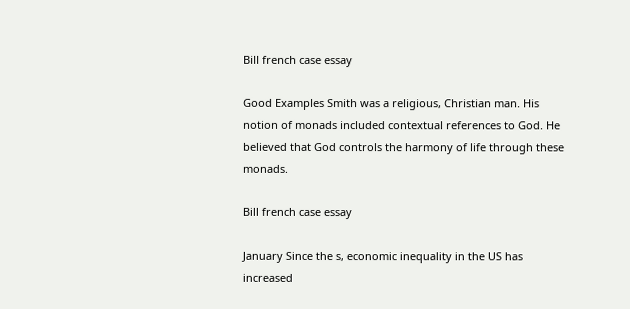Bill french case essay

Good Examples Smith was a religious, Christian man. His notion of monads included contextual references to God. He believed that God controls the harmony of life through these monads.

Bill french case essay

January Since the s, economic inequality in the US has increased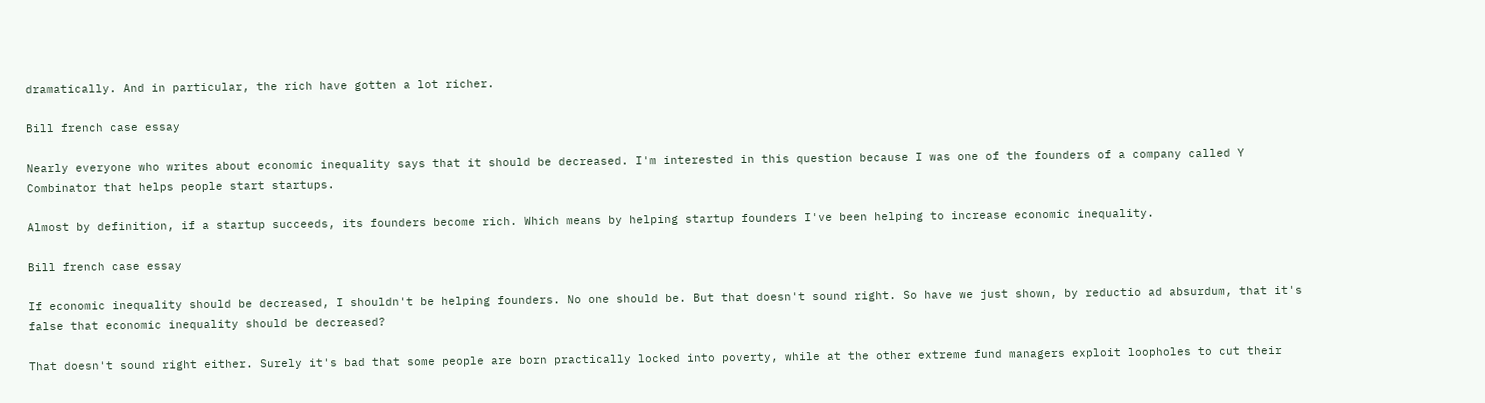dramatically. And in particular, the rich have gotten a lot richer.

Bill french case essay

Nearly everyone who writes about economic inequality says that it should be decreased. I'm interested in this question because I was one of the founders of a company called Y Combinator that helps people start startups.

Almost by definition, if a startup succeeds, its founders become rich. Which means by helping startup founders I've been helping to increase economic inequality.

Bill french case essay

If economic inequality should be decreased, I shouldn't be helping founders. No one should be. But that doesn't sound right. So have we just shown, by reductio ad absurdum, that it's false that economic inequality should be decreased?

That doesn't sound right either. Surely it's bad that some people are born practically locked into poverty, while at the other extreme fund managers exploit loopholes to cut their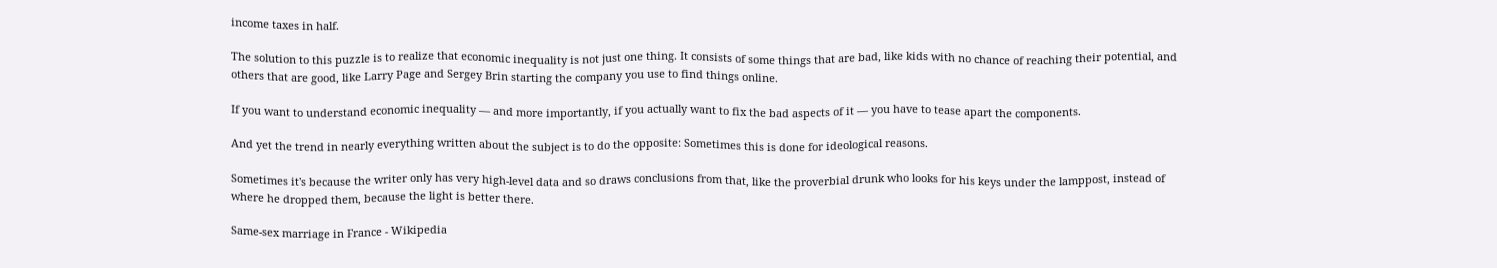income taxes in half.

The solution to this puzzle is to realize that economic inequality is not just one thing. It consists of some things that are bad, like kids with no chance of reaching their potential, and others that are good, like Larry Page and Sergey Brin starting the company you use to find things online.

If you want to understand economic inequality — and more importantly, if you actually want to fix the bad aspects of it — you have to tease apart the components.

And yet the trend in nearly everything written about the subject is to do the opposite: Sometimes this is done for ideological reasons.

Sometimes it's because the writer only has very high-level data and so draws conclusions from that, like the proverbial drunk who looks for his keys under the lamppost, instead of where he dropped them, because the light is better there.

Same-sex marriage in France - Wikipedia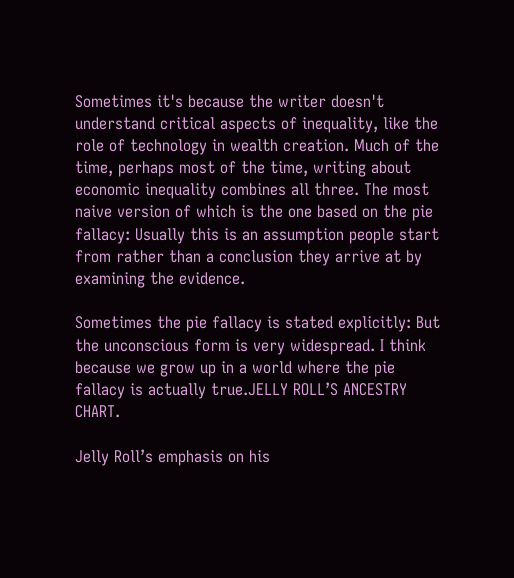Sometimes it's because the writer doesn't understand critical aspects of inequality, like the role of technology in wealth creation. Much of the time, perhaps most of the time, writing about economic inequality combines all three. The most naive version of which is the one based on the pie fallacy: Usually this is an assumption people start from rather than a conclusion they arrive at by examining the evidence.

Sometimes the pie fallacy is stated explicitly: But the unconscious form is very widespread. I think because we grow up in a world where the pie fallacy is actually true.JELLY ROLL’S ANCESTRY CHART.

Jelly Roll’s emphasis on his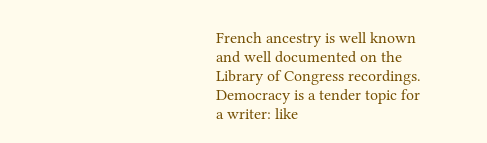French ancestry is well known and well documented on the Library of Congress recordings. Democracy is a tender topic for a writer: like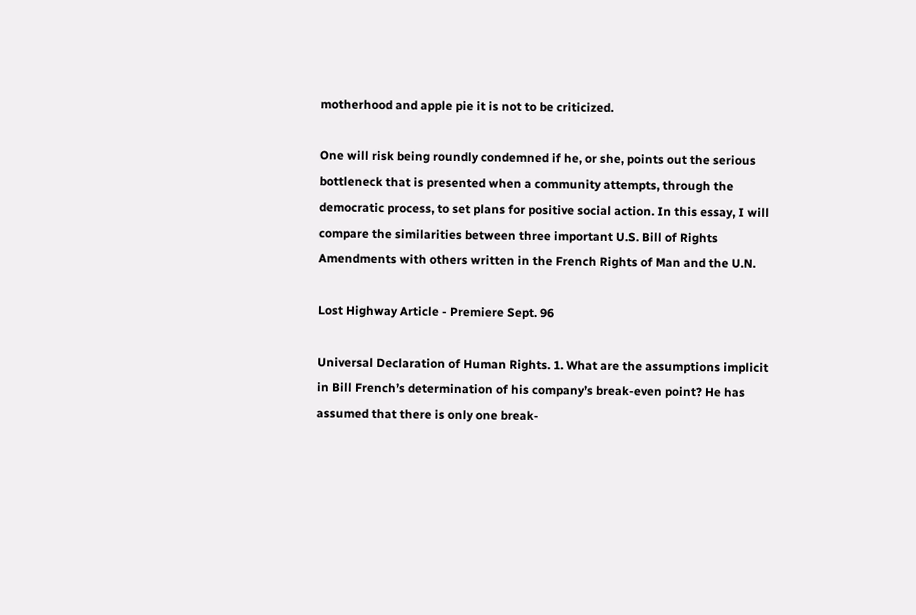motherhood and apple pie it is not to be criticized.

One will risk being roundly condemned if he, or she, points out the serious bottleneck that is presented when a community attempts, through the democratic process, to set plans for positive social action. In this essay, I will compare the similarities between three important U.S. Bill of Rights Amendments with others written in the French Rights of Man and the U.N.

Lost Highway Article - Premiere Sept. 96

Universal Declaration of Human Rights. 1. What are the assumptions implicit in Bill French’s determination of his company’s break-even point? He has assumed that there is only one break-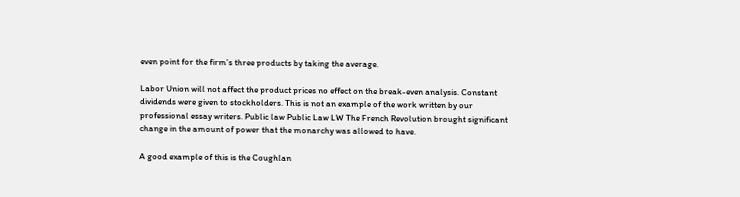even point for the firm’s three products by taking the average.

Labor Union will not affect the product prices no effect on the break-even analysis. Constant dividends were given to stockholders. This is not an example of the work written by our professional essay writers. Public law Public Law LW The French Revolution brought significant change in the amount of power that the monarchy was allowed to have.

A good example of this is the Coughlan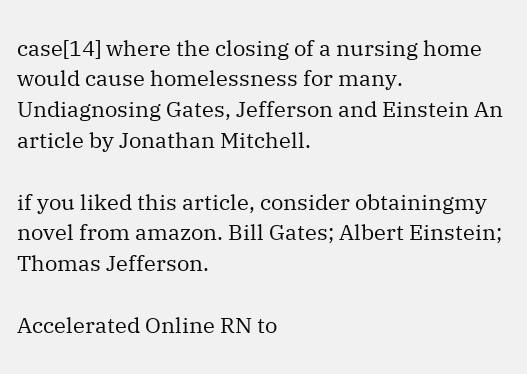case[14] where the closing of a nursing home would cause homelessness for many. Undiagnosing Gates, Jefferson and Einstein An article by Jonathan Mitchell.

if you liked this article, consider obtainingmy novel from amazon. Bill Gates; Albert Einstein; Thomas Jefferson.

Accelerated Online RN to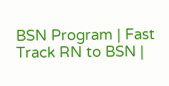BSN Program | Fast Track RN to BSN |